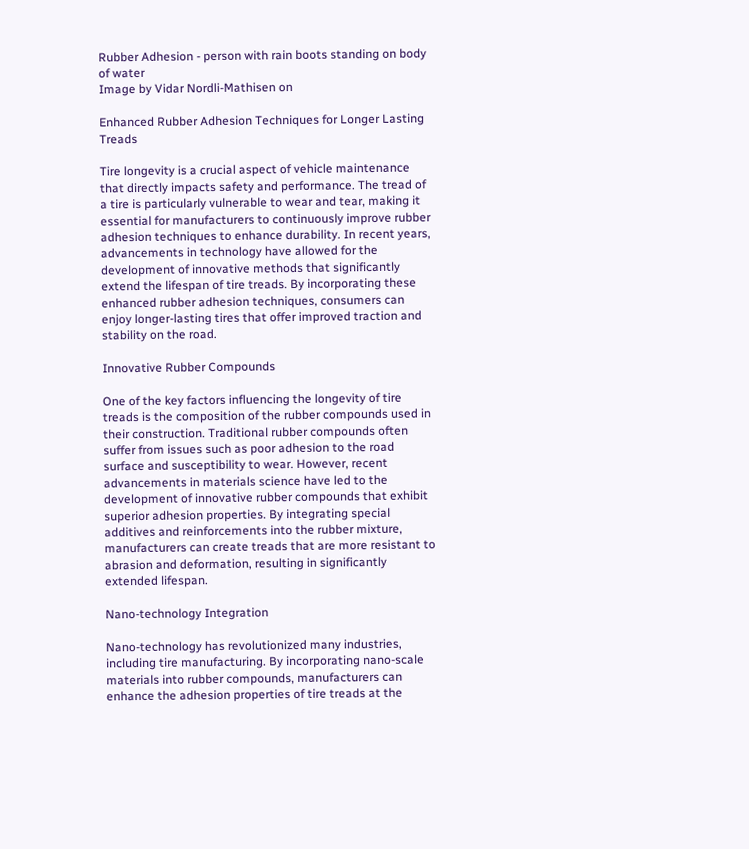Rubber Adhesion - person with rain boots standing on body of water
Image by Vidar Nordli-Mathisen on

Enhanced Rubber Adhesion Techniques for Longer Lasting Treads

Tire longevity is a crucial aspect of vehicle maintenance that directly impacts safety and performance. The tread of a tire is particularly vulnerable to wear and tear, making it essential for manufacturers to continuously improve rubber adhesion techniques to enhance durability. In recent years, advancements in technology have allowed for the development of innovative methods that significantly extend the lifespan of tire treads. By incorporating these enhanced rubber adhesion techniques, consumers can enjoy longer-lasting tires that offer improved traction and stability on the road.

Innovative Rubber Compounds

One of the key factors influencing the longevity of tire treads is the composition of the rubber compounds used in their construction. Traditional rubber compounds often suffer from issues such as poor adhesion to the road surface and susceptibility to wear. However, recent advancements in materials science have led to the development of innovative rubber compounds that exhibit superior adhesion properties. By integrating special additives and reinforcements into the rubber mixture, manufacturers can create treads that are more resistant to abrasion and deformation, resulting in significantly extended lifespan.

Nano-technology Integration

Nano-technology has revolutionized many industries, including tire manufacturing. By incorporating nano-scale materials into rubber compounds, manufacturers can enhance the adhesion properties of tire treads at the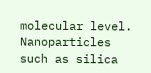molecular level. Nanoparticles such as silica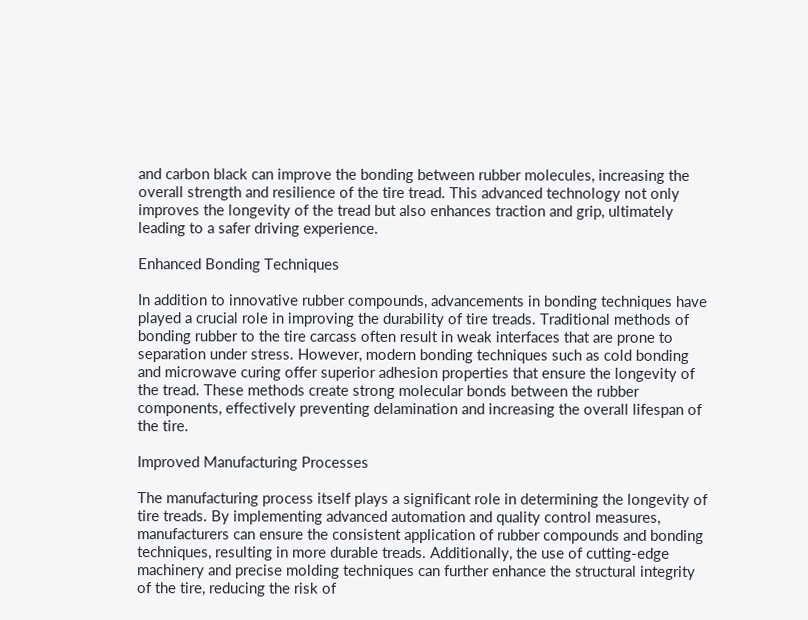and carbon black can improve the bonding between rubber molecules, increasing the overall strength and resilience of the tire tread. This advanced technology not only improves the longevity of the tread but also enhances traction and grip, ultimately leading to a safer driving experience.

Enhanced Bonding Techniques

In addition to innovative rubber compounds, advancements in bonding techniques have played a crucial role in improving the durability of tire treads. Traditional methods of bonding rubber to the tire carcass often result in weak interfaces that are prone to separation under stress. However, modern bonding techniques such as cold bonding and microwave curing offer superior adhesion properties that ensure the longevity of the tread. These methods create strong molecular bonds between the rubber components, effectively preventing delamination and increasing the overall lifespan of the tire.

Improved Manufacturing Processes

The manufacturing process itself plays a significant role in determining the longevity of tire treads. By implementing advanced automation and quality control measures, manufacturers can ensure the consistent application of rubber compounds and bonding techniques, resulting in more durable treads. Additionally, the use of cutting-edge machinery and precise molding techniques can further enhance the structural integrity of the tire, reducing the risk of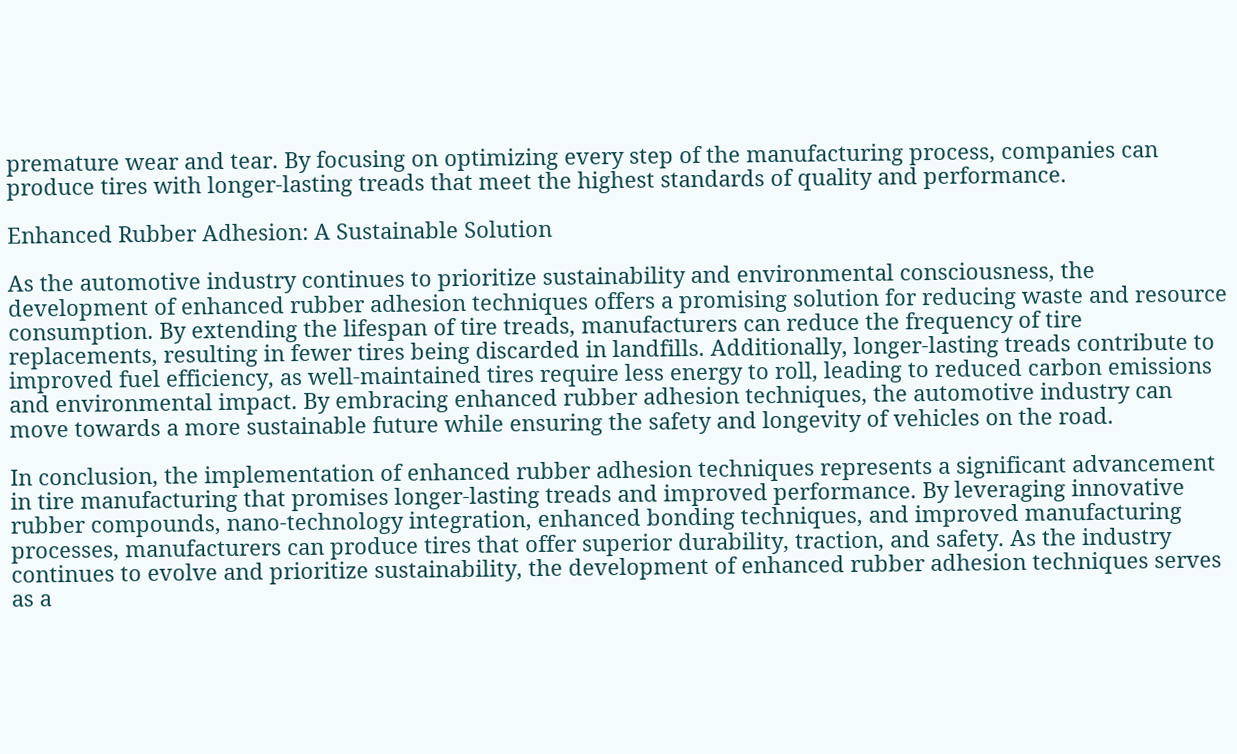premature wear and tear. By focusing on optimizing every step of the manufacturing process, companies can produce tires with longer-lasting treads that meet the highest standards of quality and performance.

Enhanced Rubber Adhesion: A Sustainable Solution

As the automotive industry continues to prioritize sustainability and environmental consciousness, the development of enhanced rubber adhesion techniques offers a promising solution for reducing waste and resource consumption. By extending the lifespan of tire treads, manufacturers can reduce the frequency of tire replacements, resulting in fewer tires being discarded in landfills. Additionally, longer-lasting treads contribute to improved fuel efficiency, as well-maintained tires require less energy to roll, leading to reduced carbon emissions and environmental impact. By embracing enhanced rubber adhesion techniques, the automotive industry can move towards a more sustainable future while ensuring the safety and longevity of vehicles on the road.

In conclusion, the implementation of enhanced rubber adhesion techniques represents a significant advancement in tire manufacturing that promises longer-lasting treads and improved performance. By leveraging innovative rubber compounds, nano-technology integration, enhanced bonding techniques, and improved manufacturing processes, manufacturers can produce tires that offer superior durability, traction, and safety. As the industry continues to evolve and prioritize sustainability, the development of enhanced rubber adhesion techniques serves as a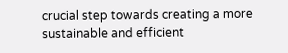crucial step towards creating a more sustainable and efficient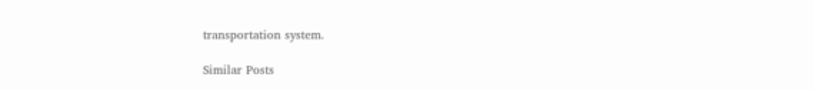transportation system.

Similar Posts